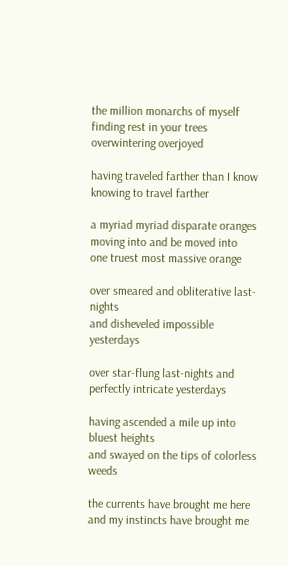the million monarchs of myself
finding rest in your trees
overwintering overjoyed

having traveled farther than I know
knowing to travel farther

a myriad myriad disparate oranges
moving into and be moved into
one truest most massive orange

over smeared and obliterative last-nights
and disheveled impossible yesterdays

over star-flung last-nights and
perfectly intricate yesterdays

having ascended a mile up into bluest heights
and swayed on the tips of colorless weeds

the currents have brought me here
and my instincts have brought me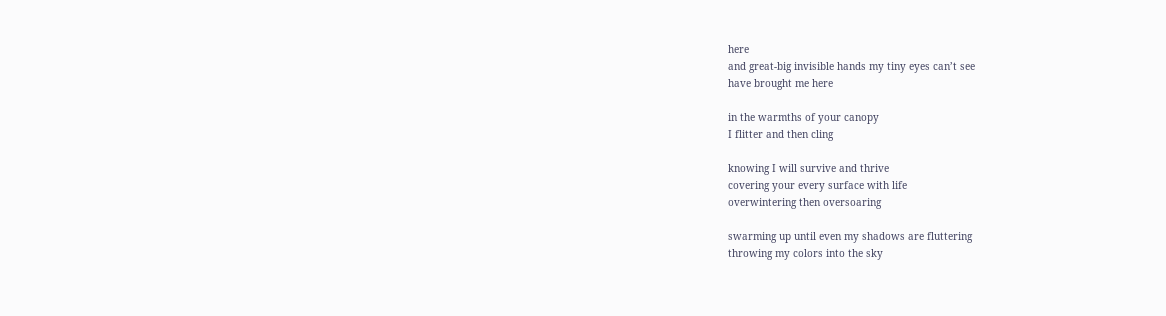here
and great-big invisible hands my tiny eyes can’t see
have brought me here

in the warmths of your canopy
I flitter and then cling

knowing I will survive and thrive
covering your every surface with life
overwintering then oversoaring

swarming up until even my shadows are fluttering
throwing my colors into the sky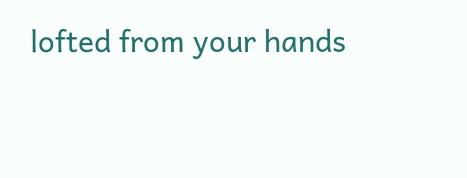lofted from your hands